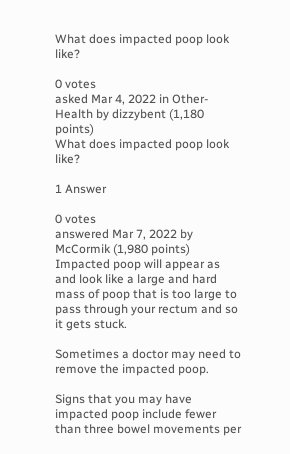What does impacted poop look like?

0 votes
asked Mar 4, 2022 in Other- Health by dizzybent (1,180 points)
What does impacted poop look like?

1 Answer

0 votes
answered Mar 7, 2022 by McCormik (1,980 points)
Impacted poop will appear as and look like a large and hard mass of poop that is too large to pass through your rectum and so it gets stuck.

Sometimes a doctor may need to remove the impacted poop.

Signs that you may have impacted poop include fewer than three bowel movements per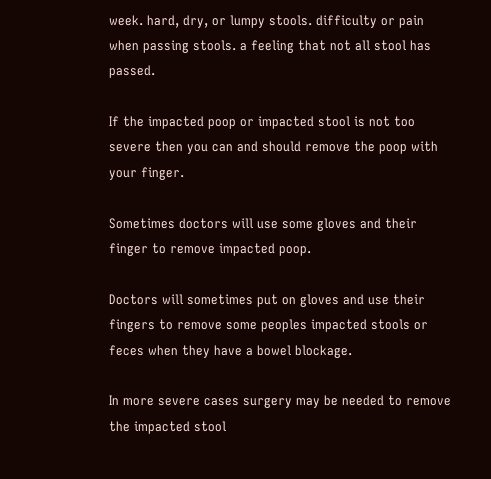week. hard, dry, or lumpy stools. difficulty or pain when passing stools. a feeling that not all stool has passed.

If the impacted poop or impacted stool is not too severe then you can and should remove the poop with your finger.

Sometimes doctors will use some gloves and their finger to remove impacted poop.

Doctors will sometimes put on gloves and use their fingers to remove some peoples impacted stools or feces when they have a bowel blockage.

In more severe cases surgery may be needed to remove the impacted stool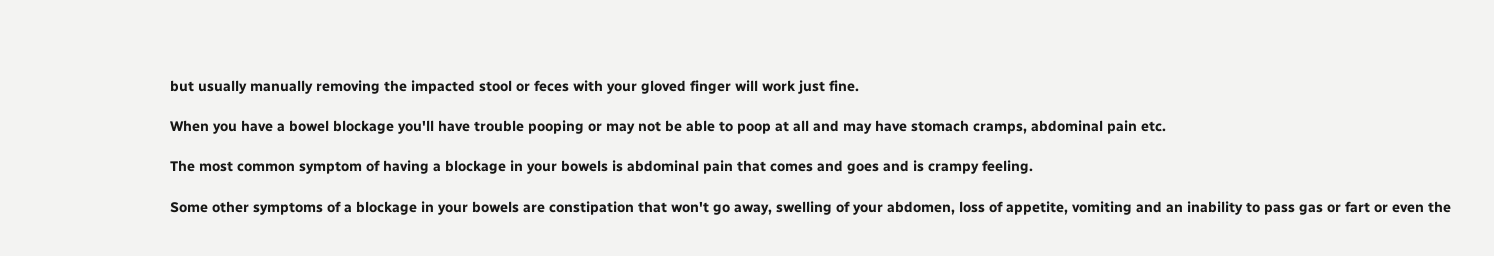but usually manually removing the impacted stool or feces with your gloved finger will work just fine.

When you have a bowel blockage you'll have trouble pooping or may not be able to poop at all and may have stomach cramps, abdominal pain etc.

The most common symptom of having a blockage in your bowels is abdominal pain that comes and goes and is crampy feeling.

Some other symptoms of a blockage in your bowels are constipation that won't go away, swelling of your abdomen, loss of appetite, vomiting and an inability to pass gas or fart or even the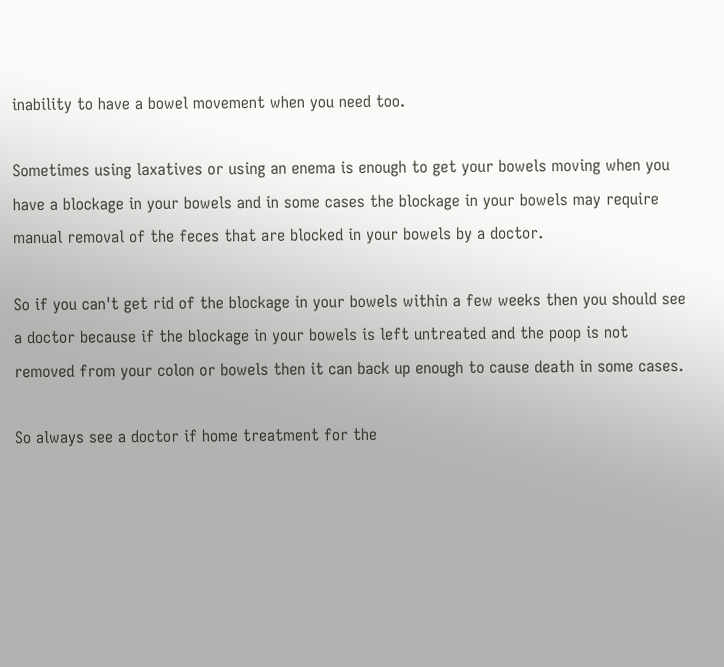inability to have a bowel movement when you need too.

Sometimes using laxatives or using an enema is enough to get your bowels moving when you have a blockage in your bowels and in some cases the blockage in your bowels may require manual removal of the feces that are blocked in your bowels by a doctor.

So if you can't get rid of the blockage in your bowels within a few weeks then you should see a doctor because if the blockage in your bowels is left untreated and the poop is not removed from your colon or bowels then it can back up enough to cause death in some cases.

So always see a doctor if home treatment for the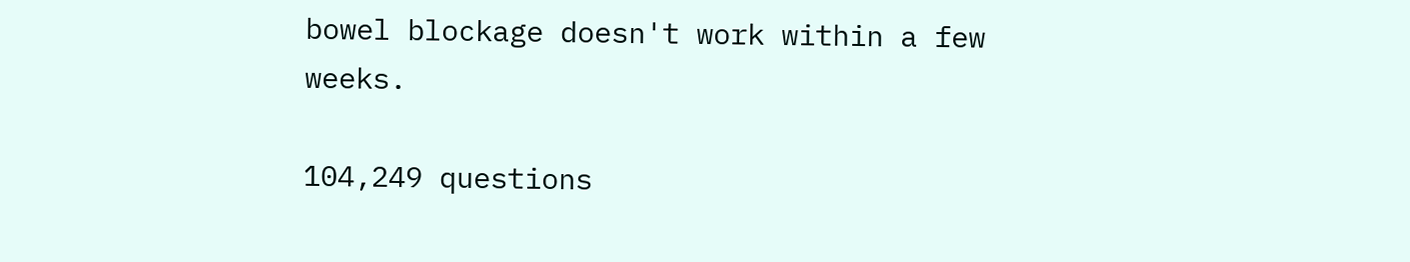bowel blockage doesn't work within a few weeks.

104,249 questions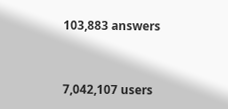103,883 answers


7,042,107 users